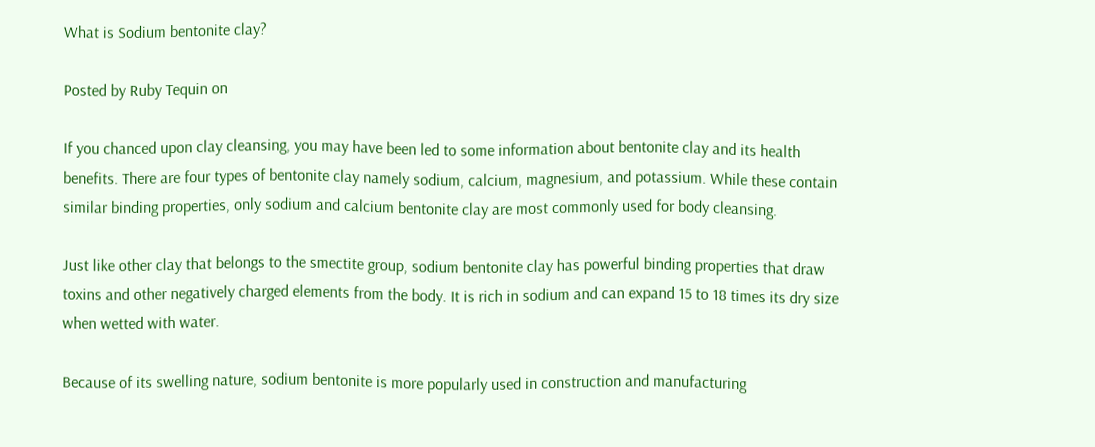What is Sodium bentonite clay?

Posted by Ruby Tequin on

If you chanced upon clay cleansing, you may have been led to some information about bentonite clay and its health benefits. There are four types of bentonite clay namely sodium, calcium, magnesium, and potassium. While these contain similar binding properties, only sodium and calcium bentonite clay are most commonly used for body cleansing.

Just like other clay that belongs to the smectite group, sodium bentonite clay has powerful binding properties that draw toxins and other negatively charged elements from the body. It is rich in sodium and can expand 15 to 18 times its dry size when wetted with water.

Because of its swelling nature, sodium bentonite is more popularly used in construction and manufacturing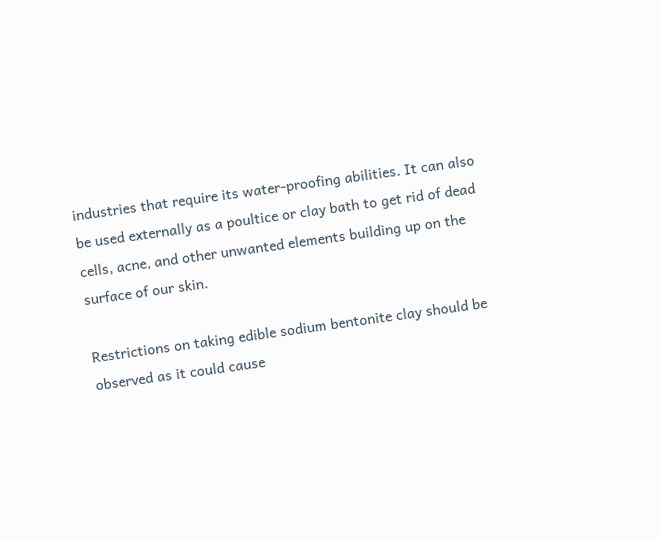industries that require its water-proofing abilities. It can also be used externally as a poultice or clay bath to get rid of dead cells, acne, and other unwanted elements building up on the surface of our skin.

Restrictions on taking edible sodium bentonite clay should be observed as it could cause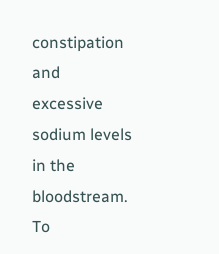constipation and excessive sodium levels in the bloodstream. To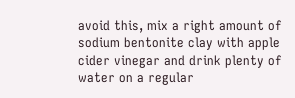avoid this, mix a right amount of sodium bentonite clay with apple cider vinegar and drink plenty of water on a regular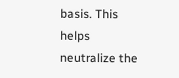basis. This helps neutralize the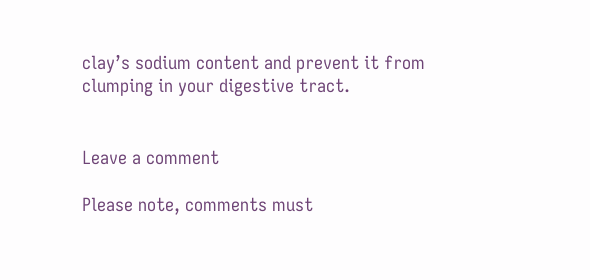clay’s sodium content and prevent it from clumping in your digestive tract.


Leave a comment

Please note, comments must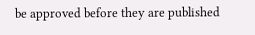be approved before they are published